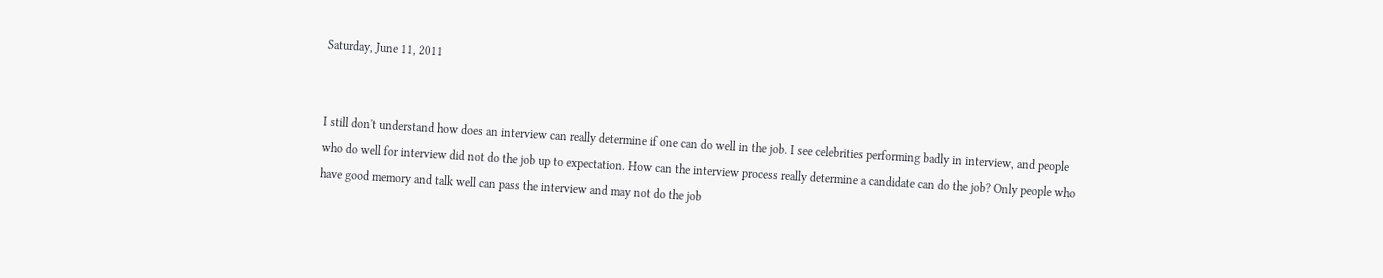Saturday, June 11, 2011


I still don't understand how does an interview can really determine if one can do well in the job. I see celebrities performing badly in interview, and people who do well for interview did not do the job up to expectation. How can the interview process really determine a candidate can do the job? Only people who have good memory and talk well can pass the interview and may not do the job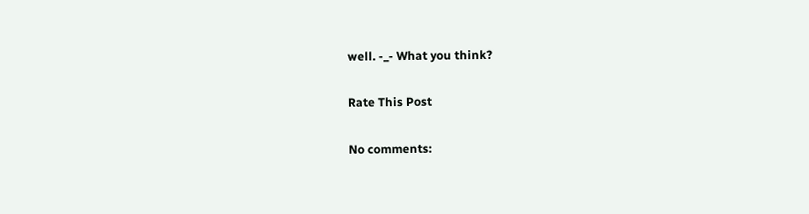well. -_- What you think?

Rate This Post

No comments: